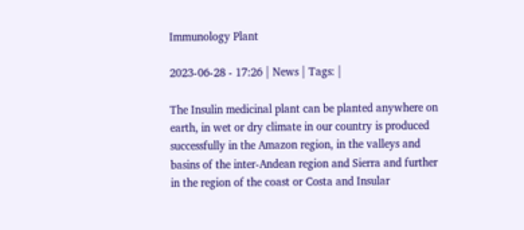Immunology Plant

2023-06-28 - 17:26 | News | Tags: |

The Insulin medicinal plant can be planted anywhere on earth, in wet or dry climate in our country is produced successfully in the Amazon region, in the valleys and basins of the inter-Andean region and Sierra and further in the region of the coast or Costa and Insular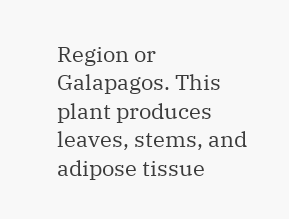Region or Galapagos. This plant produces leaves, stems, and adipose tissue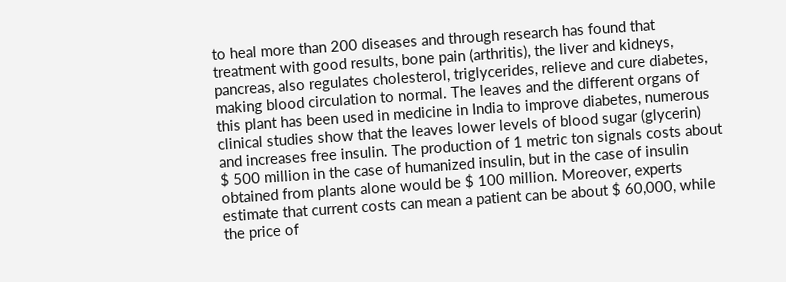to heal more than 200 diseases and through research has found that treatment with good results, bone pain (arthritis), the liver and kidneys, pancreas, also regulates cholesterol, triglycerides, relieve and cure diabetes, making blood circulation to normal. The leaves and the different organs of this plant has been used in medicine in India to improve diabetes, numerous clinical studies show that the leaves lower levels of blood sugar (glycerin) and increases free insulin. The production of 1 metric ton signals costs about $ 500 million in the case of humanized insulin, but in the case of insulin obtained from plants alone would be $ 100 million. Moreover, experts estimate that current costs can mean a patient can be about $ 60,000, while the price of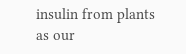insulin from plants as our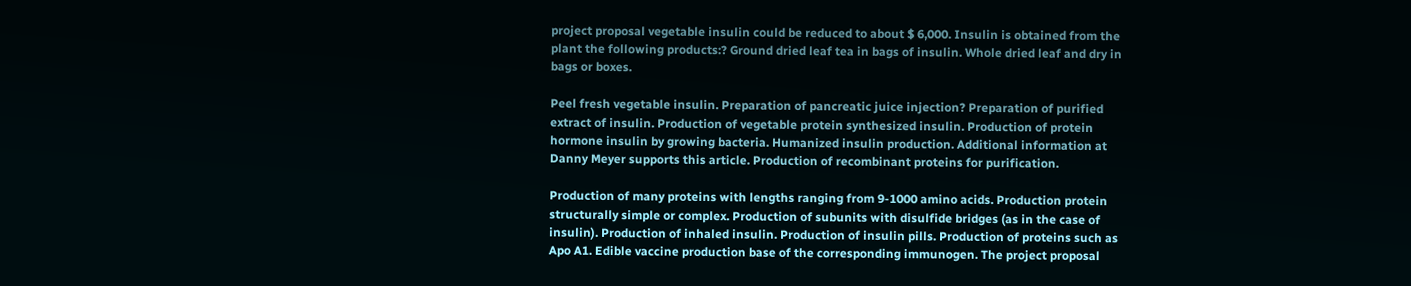project proposal vegetable insulin could be reduced to about $ 6,000. Insulin is obtained from the plant the following products:? Ground dried leaf tea in bags of insulin. Whole dried leaf and dry in bags or boxes.

Peel fresh vegetable insulin. Preparation of pancreatic juice injection? Preparation of purified extract of insulin. Production of vegetable protein synthesized insulin. Production of protein hormone insulin by growing bacteria. Humanized insulin production. Additional information at Danny Meyer supports this article. Production of recombinant proteins for purification.

Production of many proteins with lengths ranging from 9-1000 amino acids. Production protein structurally simple or complex. Production of subunits with disulfide bridges (as in the case of insulin). Production of inhaled insulin. Production of insulin pills. Production of proteins such as Apo A1. Edible vaccine production base of the corresponding immunogen. The project proposal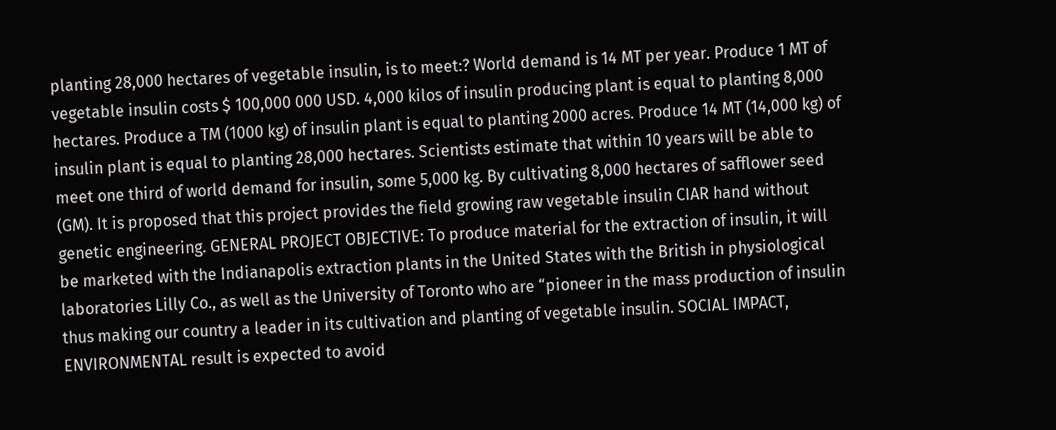planting 28,000 hectares of vegetable insulin, is to meet:? World demand is 14 MT per year. Produce 1 MT of vegetable insulin costs $ 100,000 000 USD. 4,000 kilos of insulin producing plant is equal to planting 8,000 hectares. Produce a TM (1000 kg) of insulin plant is equal to planting 2000 acres. Produce 14 MT (14,000 kg) of insulin plant is equal to planting 28,000 hectares. Scientists estimate that within 10 years will be able to meet one third of world demand for insulin, some 5,000 kg. By cultivating 8,000 hectares of safflower seed (GM). It is proposed that this project provides the field growing raw vegetable insulin CIAR hand without genetic engineering. GENERAL PROJECT OBJECTIVE: To produce material for the extraction of insulin, it will be marketed with the Indianapolis extraction plants in the United States with the British in physiological laboratories Lilly Co., as well as the University of Toronto who are “pioneer in the mass production of insulin thus making our country a leader in its cultivation and planting of vegetable insulin. SOCIAL IMPACT, ENVIRONMENTAL result is expected to avoid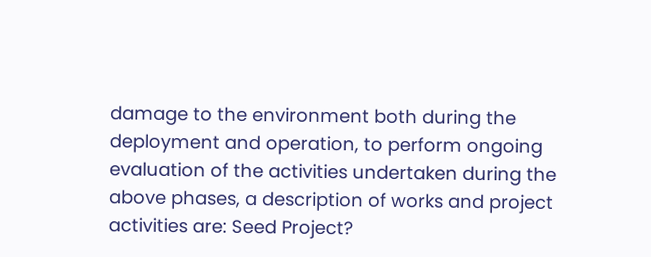damage to the environment both during the deployment and operation, to perform ongoing evaluation of the activities undertaken during the above phases, a description of works and project activities are: Seed Project?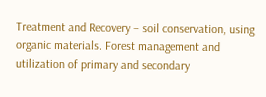Treatment and Recovery – soil conservation, using organic materials. Forest management and utilization of primary and secondary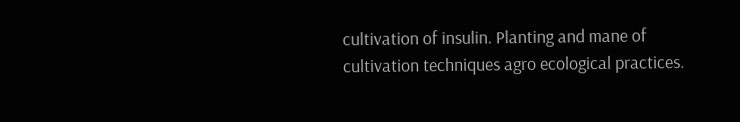cultivation of insulin. Planting and mane of cultivation techniques agro ecological practices.